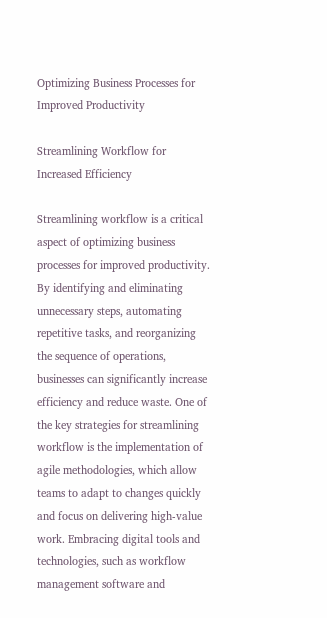Optimizing Business Processes for Improved Productivity

Streamlining Workflow for Increased Efficiency

Streamlining workflow is a critical aspect of optimizing business processes for improved productivity. By identifying and eliminating unnecessary steps, automating repetitive tasks, and reorganizing the sequence of operations, businesses can significantly increase efficiency and reduce waste. One of the key strategies for streamlining workflow is the implementation of agile methodologies, which allow teams to adapt to changes quickly and focus on delivering high-value work. Embracing digital tools and technologies, such as workflow management software and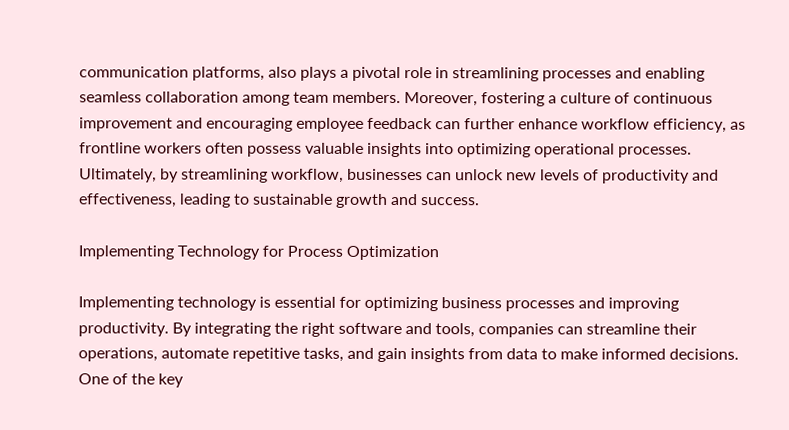communication platforms, also plays a pivotal role in streamlining processes and enabling seamless collaboration among team members. Moreover, fostering a culture of continuous improvement and encouraging employee feedback can further enhance workflow efficiency, as frontline workers often possess valuable insights into optimizing operational processes. Ultimately, by streamlining workflow, businesses can unlock new levels of productivity and effectiveness, leading to sustainable growth and success.

Implementing Technology for Process Optimization

Implementing technology is essential for optimizing business processes and improving productivity. By integrating the right software and tools, companies can streamline their operations, automate repetitive tasks, and gain insights from data to make informed decisions. One of the key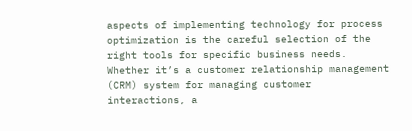aspects of implementing technology for process optimization is the careful selection of the right tools for specific business needs. Whether it’s a customer relationship management (CRM) system for managing customer interactions, a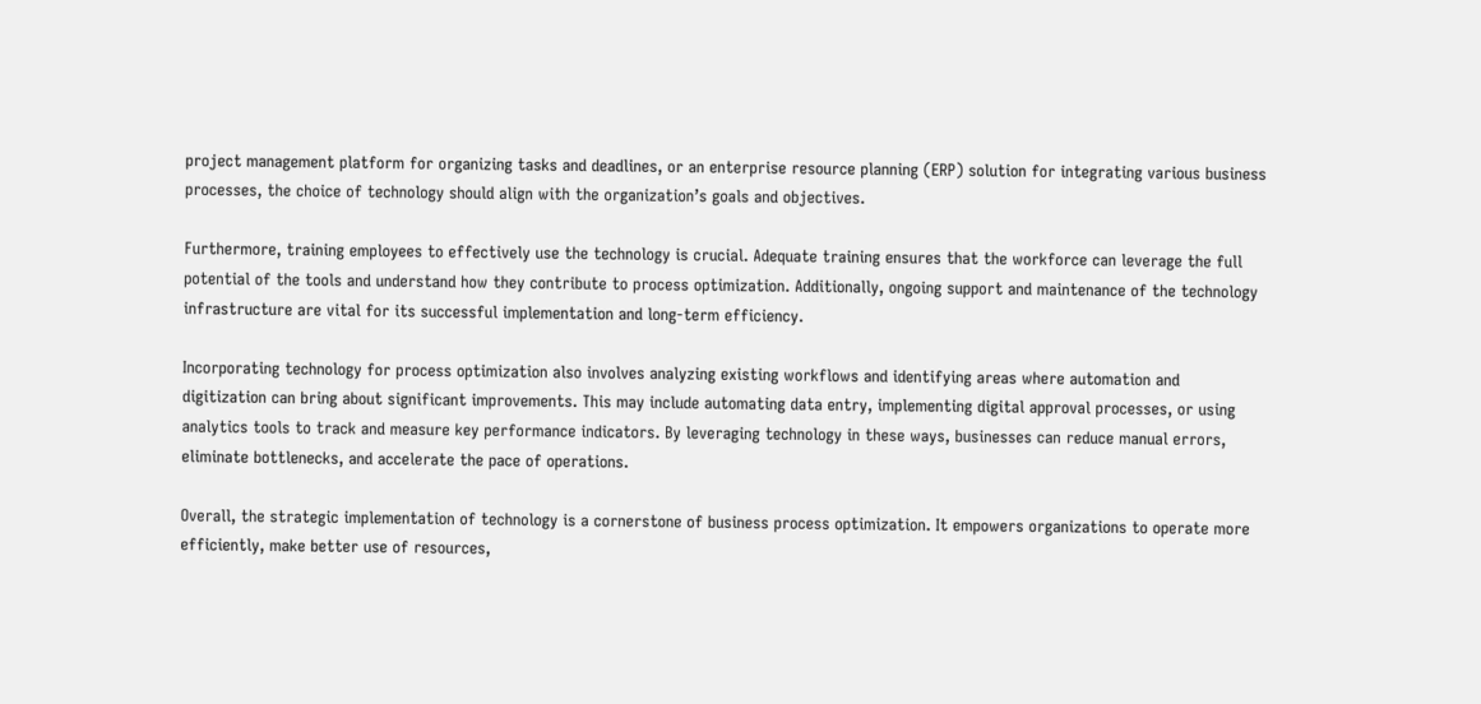project management platform for organizing tasks and deadlines, or an enterprise resource planning (ERP) solution for integrating various business processes, the choice of technology should align with the organization’s goals and objectives.

Furthermore, training employees to effectively use the technology is crucial. Adequate training ensures that the workforce can leverage the full potential of the tools and understand how they contribute to process optimization. Additionally, ongoing support and maintenance of the technology infrastructure are vital for its successful implementation and long-term efficiency.

Incorporating technology for process optimization also involves analyzing existing workflows and identifying areas where automation and digitization can bring about significant improvements. This may include automating data entry, implementing digital approval processes, or using analytics tools to track and measure key performance indicators. By leveraging technology in these ways, businesses can reduce manual errors, eliminate bottlenecks, and accelerate the pace of operations.

Overall, the strategic implementation of technology is a cornerstone of business process optimization. It empowers organizations to operate more efficiently, make better use of resources,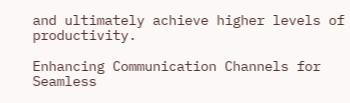and ultimately achieve higher levels of productivity.

Enhancing Communication Channels for Seamless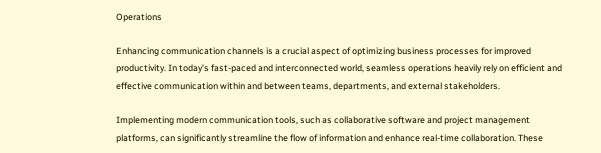Operations

Enhancing communication channels is a crucial aspect of optimizing business processes for improved productivity. In today’s fast-paced and interconnected world, seamless operations heavily rely on efficient and effective communication within and between teams, departments, and external stakeholders.

Implementing modern communication tools, such as collaborative software and project management platforms, can significantly streamline the flow of information and enhance real-time collaboration. These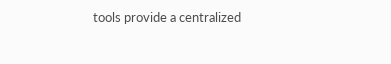tools provide a centralized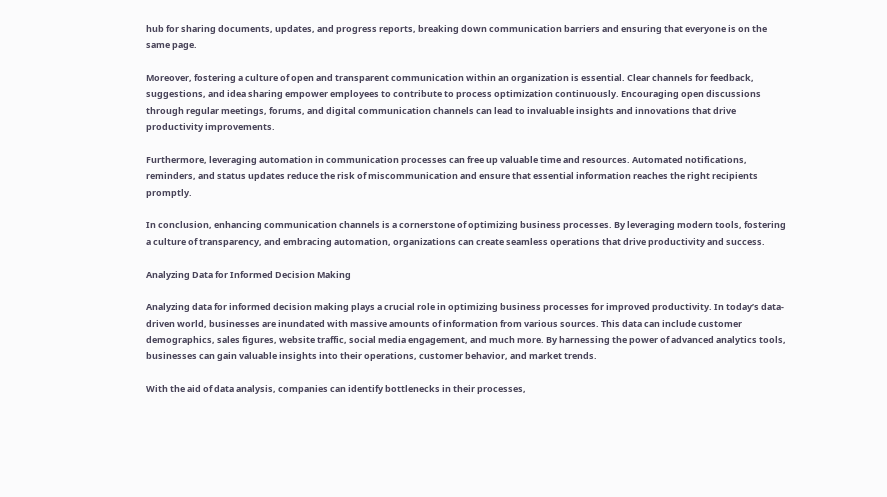hub for sharing documents, updates, and progress reports, breaking down communication barriers and ensuring that everyone is on the same page.

Moreover, fostering a culture of open and transparent communication within an organization is essential. Clear channels for feedback, suggestions, and idea sharing empower employees to contribute to process optimization continuously. Encouraging open discussions through regular meetings, forums, and digital communication channels can lead to invaluable insights and innovations that drive productivity improvements.

Furthermore, leveraging automation in communication processes can free up valuable time and resources. Automated notifications, reminders, and status updates reduce the risk of miscommunication and ensure that essential information reaches the right recipients promptly.

In conclusion, enhancing communication channels is a cornerstone of optimizing business processes. By leveraging modern tools, fostering a culture of transparency, and embracing automation, organizations can create seamless operations that drive productivity and success.

Analyzing Data for Informed Decision Making

Analyzing data for informed decision making plays a crucial role in optimizing business processes for improved productivity. In today’s data-driven world, businesses are inundated with massive amounts of information from various sources. This data can include customer demographics, sales figures, website traffic, social media engagement, and much more. By harnessing the power of advanced analytics tools, businesses can gain valuable insights into their operations, customer behavior, and market trends.

With the aid of data analysis, companies can identify bottlenecks in their processes,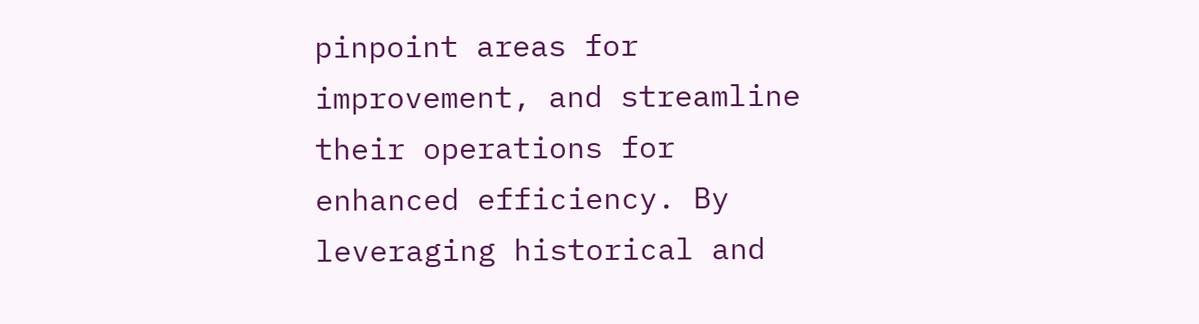pinpoint areas for improvement, and streamline their operations for enhanced efficiency. By leveraging historical and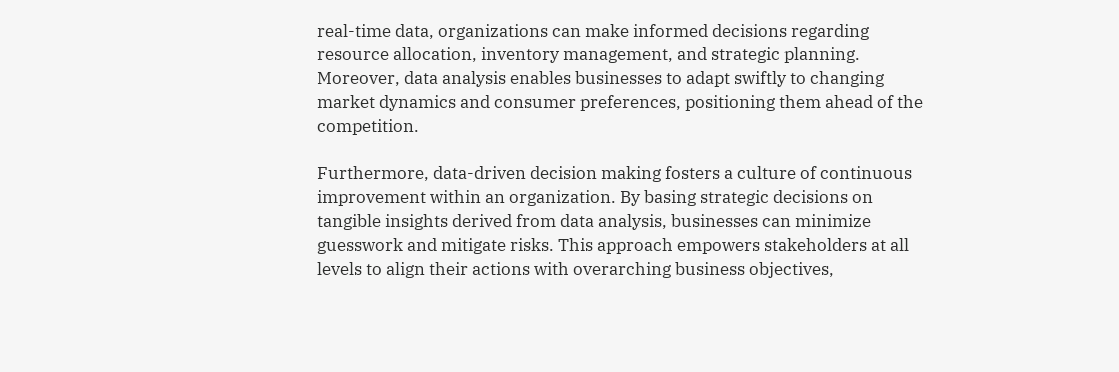real-time data, organizations can make informed decisions regarding resource allocation, inventory management, and strategic planning. Moreover, data analysis enables businesses to adapt swiftly to changing market dynamics and consumer preferences, positioning them ahead of the competition.

Furthermore, data-driven decision making fosters a culture of continuous improvement within an organization. By basing strategic decisions on tangible insights derived from data analysis, businesses can minimize guesswork and mitigate risks. This approach empowers stakeholders at all levels to align their actions with overarching business objectives,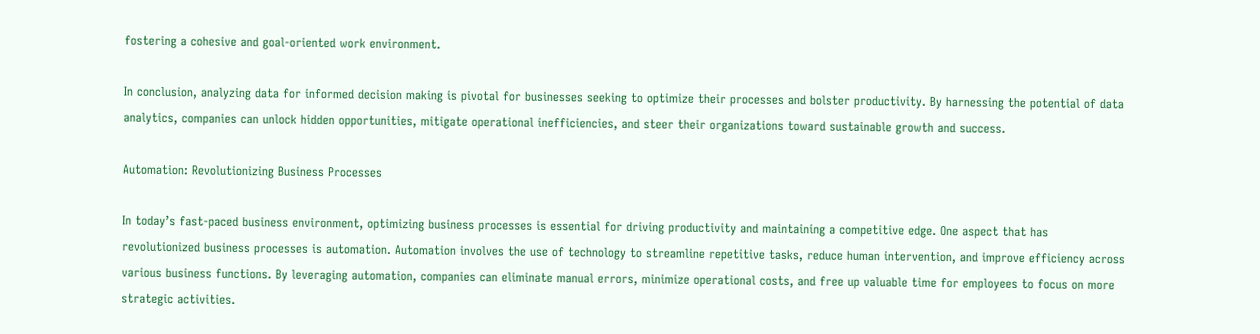fostering a cohesive and goal-oriented work environment.

In conclusion, analyzing data for informed decision making is pivotal for businesses seeking to optimize their processes and bolster productivity. By harnessing the potential of data analytics, companies can unlock hidden opportunities, mitigate operational inefficiencies, and steer their organizations toward sustainable growth and success.

Automation: Revolutionizing Business Processes

In today’s fast-paced business environment, optimizing business processes is essential for driving productivity and maintaining a competitive edge. One aspect that has revolutionized business processes is automation. Automation involves the use of technology to streamline repetitive tasks, reduce human intervention, and improve efficiency across various business functions. By leveraging automation, companies can eliminate manual errors, minimize operational costs, and free up valuable time for employees to focus on more strategic activities.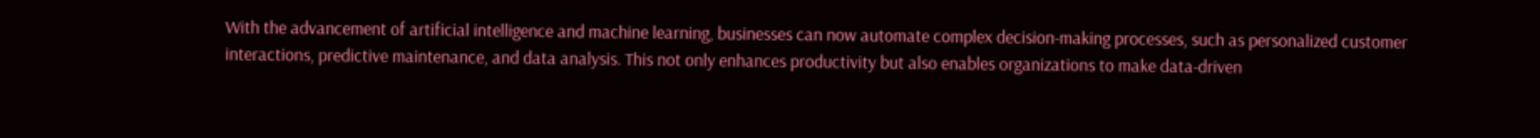With the advancement of artificial intelligence and machine learning, businesses can now automate complex decision-making processes, such as personalized customer interactions, predictive maintenance, and data analysis. This not only enhances productivity but also enables organizations to make data-driven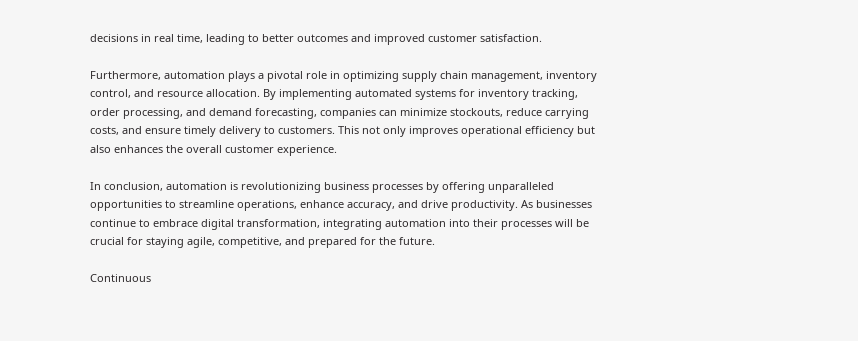decisions in real time, leading to better outcomes and improved customer satisfaction.

Furthermore, automation plays a pivotal role in optimizing supply chain management, inventory control, and resource allocation. By implementing automated systems for inventory tracking, order processing, and demand forecasting, companies can minimize stockouts, reduce carrying costs, and ensure timely delivery to customers. This not only improves operational efficiency but also enhances the overall customer experience.

In conclusion, automation is revolutionizing business processes by offering unparalleled opportunities to streamline operations, enhance accuracy, and drive productivity. As businesses continue to embrace digital transformation, integrating automation into their processes will be crucial for staying agile, competitive, and prepared for the future.

Continuous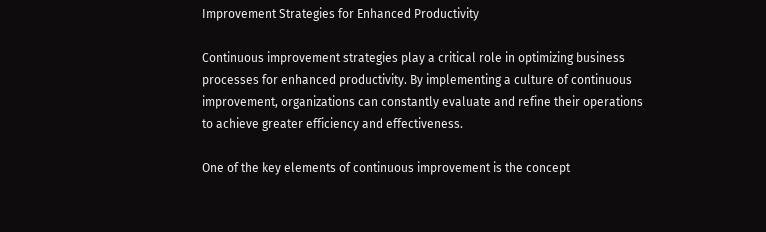Improvement Strategies for Enhanced Productivity

Continuous improvement strategies play a critical role in optimizing business processes for enhanced productivity. By implementing a culture of continuous improvement, organizations can constantly evaluate and refine their operations to achieve greater efficiency and effectiveness.

One of the key elements of continuous improvement is the concept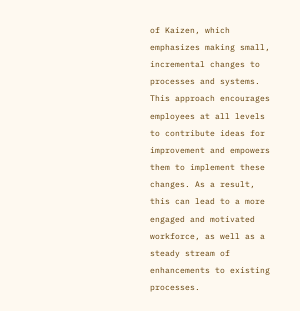of Kaizen, which emphasizes making small, incremental changes to processes and systems. This approach encourages employees at all levels to contribute ideas for improvement and empowers them to implement these changes. As a result, this can lead to a more engaged and motivated workforce, as well as a steady stream of enhancements to existing processes.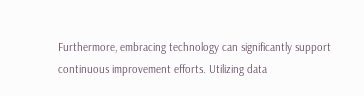Furthermore, embracing technology can significantly support continuous improvement efforts. Utilizing data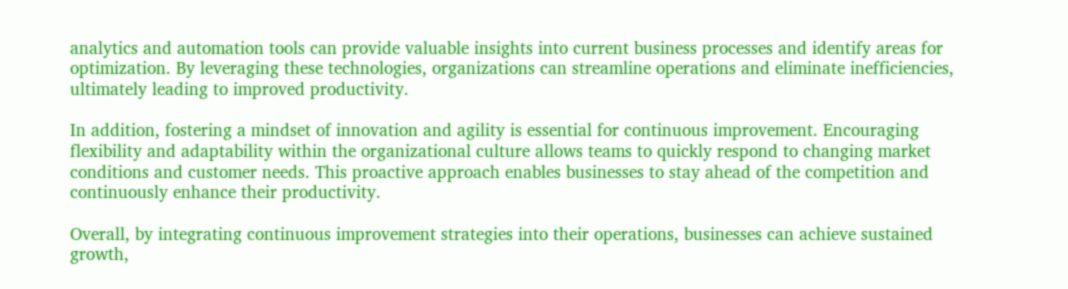analytics and automation tools can provide valuable insights into current business processes and identify areas for optimization. By leveraging these technologies, organizations can streamline operations and eliminate inefficiencies, ultimately leading to improved productivity.

In addition, fostering a mindset of innovation and agility is essential for continuous improvement. Encouraging flexibility and adaptability within the organizational culture allows teams to quickly respond to changing market conditions and customer needs. This proactive approach enables businesses to stay ahead of the competition and continuously enhance their productivity.

Overall, by integrating continuous improvement strategies into their operations, businesses can achieve sustained growth,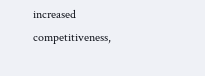increased competitiveness,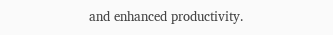and enhanced productivity.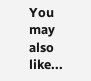You may also like...